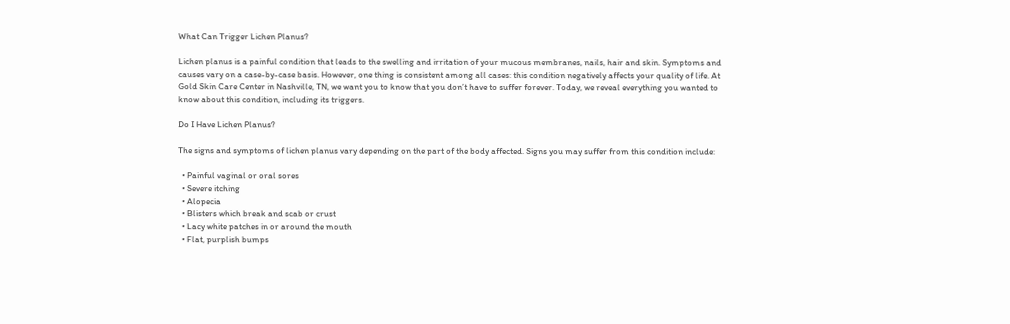What Can Trigger Lichen Planus?

Lichen planus is a painful condition that leads to the swelling and irritation of your mucous membranes, nails, hair and skin. Symptoms and causes vary on a case-by-case basis. However, one thing is consistent among all cases: this condition negatively affects your quality of life. At Gold Skin Care Center in Nashville, TN, we want you to know that you don’t have to suffer forever. Today, we reveal everything you wanted to know about this condition, including its triggers.

Do I Have Lichen Planus?

The signs and symptoms of lichen planus vary depending on the part of the body affected. Signs you may suffer from this condition include:

  • Painful vaginal or oral sores
  • Severe itching
  • Alopecia
  • Blisters which break and scab or crust
  • Lacy white patches in or around the mouth
  • Flat, purplish bumps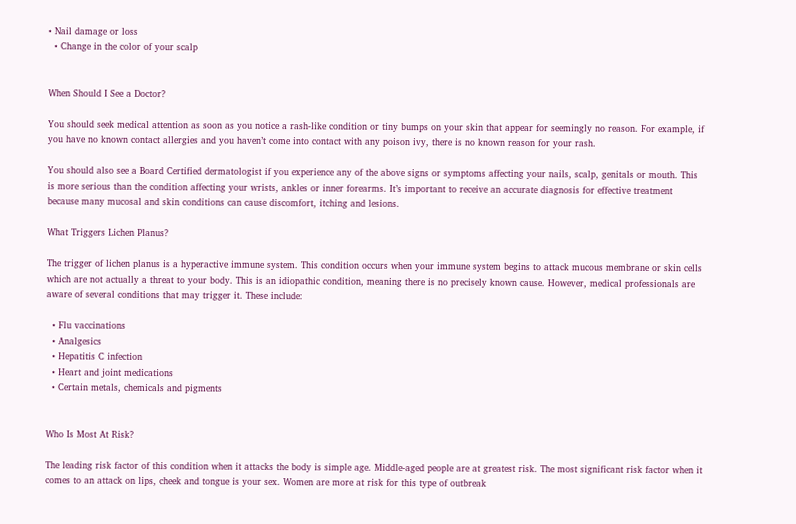• Nail damage or loss
  • Change in the color of your scalp


When Should I See a Doctor?

You should seek medical attention as soon as you notice a rash-like condition or tiny bumps on your skin that appear for seemingly no reason. For example, if you have no known contact allergies and you haven’t come into contact with any poison ivy, there is no known reason for your rash.

You should also see a Board Certified dermatologist if you experience any of the above signs or symptoms affecting your nails, scalp, genitals or mouth. This is more serious than the condition affecting your wrists, ankles or inner forearms. It’s important to receive an accurate diagnosis for effective treatment because many mucosal and skin conditions can cause discomfort, itching and lesions.

What Triggers Lichen Planus?

The trigger of lichen planus is a hyperactive immune system. This condition occurs when your immune system begins to attack mucous membrane or skin cells which are not actually a threat to your body. This is an idiopathic condition, meaning there is no precisely known cause. However, medical professionals are aware of several conditions that may trigger it. These include:

  • Flu vaccinations
  • Analgesics
  • Hepatitis C infection
  • Heart and joint medications
  • Certain metals, chemicals and pigments


Who Is Most At Risk?

The leading risk factor of this condition when it attacks the body is simple age. Middle-aged people are at greatest risk. The most significant risk factor when it comes to an attack on lips, cheek and tongue is your sex. Women are more at risk for this type of outbreak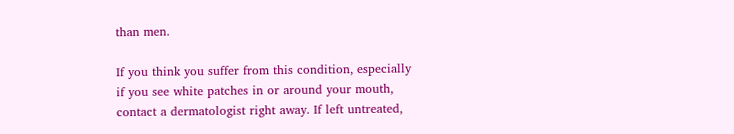than men.

If you think you suffer from this condition, especially if you see white patches in or around your mouth, contact a dermatologist right away. If left untreated,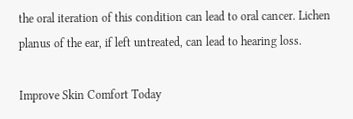the oral iteration of this condition can lead to oral cancer. Lichen planus of the ear, if left untreated, can lead to hearing loss.

Improve Skin Comfort Today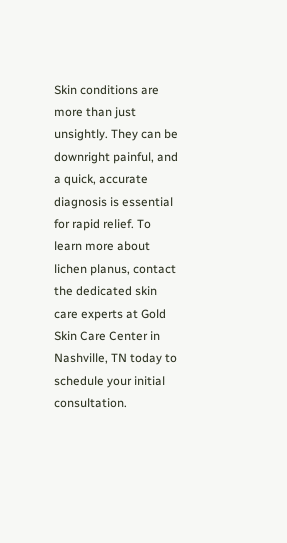Skin conditions are more than just unsightly. They can be downright painful, and a quick, accurate diagnosis is essential for rapid relief. To learn more about lichen planus, contact the dedicated skin care experts at Gold Skin Care Center in Nashville, TN today to schedule your initial consultation.